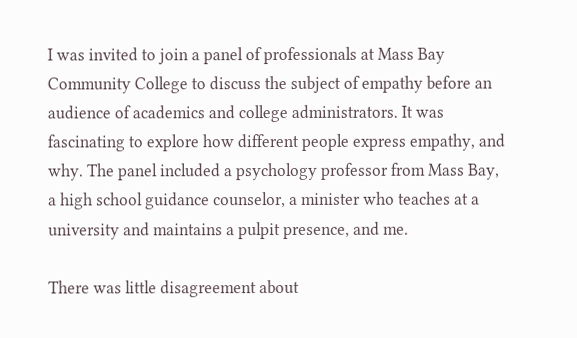I was invited to join a panel of professionals at Mass Bay Community College to discuss the subject of empathy before an audience of academics and college administrators. It was fascinating to explore how different people express empathy, and why. The panel included a psychology professor from Mass Bay, a high school guidance counselor, a minister who teaches at a university and maintains a pulpit presence, and me.

There was little disagreement about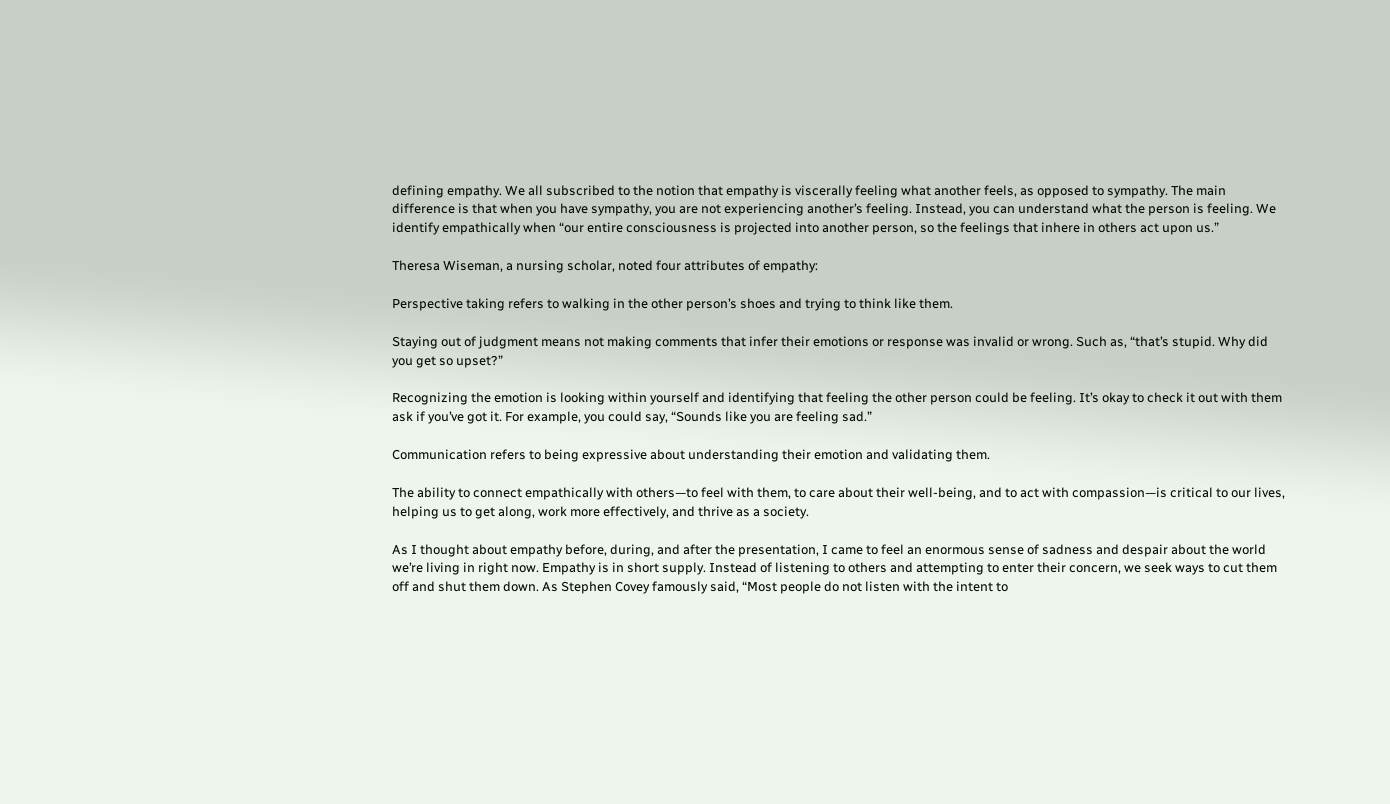defining empathy. We all subscribed to the notion that empathy is viscerally feeling what another feels, as opposed to sympathy. The main difference is that when you have sympathy, you are not experiencing another’s feeling. Instead, you can understand what the person is feeling. We identify empathically when “our entire consciousness is projected into another person, so the feelings that inhere in others act upon us.”

Theresa Wiseman, a nursing scholar, noted four attributes of empathy:

Perspective taking refers to walking in the other person’s shoes and trying to think like them.

Staying out of judgment means not making comments that infer their emotions or response was invalid or wrong. Such as, “that’s stupid. Why did you get so upset?”

Recognizing the emotion is looking within yourself and identifying that feeling the other person could be feeling. It’s okay to check it out with them ask if you’ve got it. For example, you could say, “Sounds like you are feeling sad.”

Communication refers to being expressive about understanding their emotion and validating them.

The ability to connect empathically with others—to feel with them, to care about their well-being, and to act with compassion—is critical to our lives, helping us to get along, work more effectively, and thrive as a society.

As I thought about empathy before, during, and after the presentation, I came to feel an enormous sense of sadness and despair about the world we’re living in right now. Empathy is in short supply. Instead of listening to others and attempting to enter their concern, we seek ways to cut them off and shut them down. As Stephen Covey famously said, “Most people do not listen with the intent to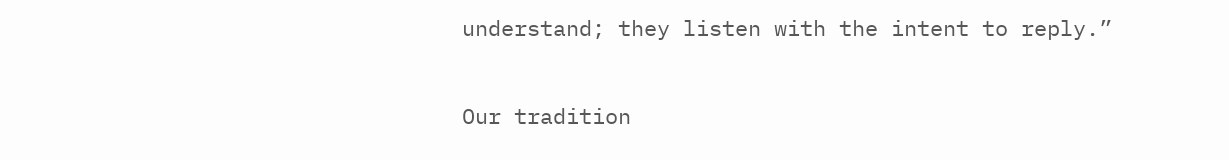understand; they listen with the intent to reply.”

Our tradition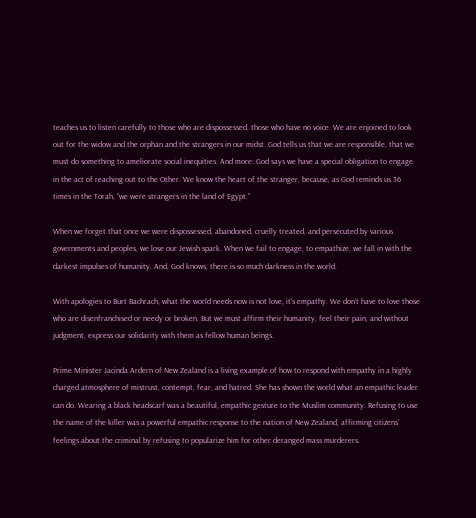teaches us to listen carefully to those who are dispossessed, those who have no voice. We are enjoined to look out for the widow and the orphan and the strangers in our midst. God tells us that we are responsible, that we must do something to ameliorate social inequities. And more: God says we have a special obligation to engage in the act of reaching out to the Other. We know the heart of the stranger, because, as God reminds us 36 times in the Torah, “we were strangers in the land of Egypt.”

When we forget that once we were dispossessed, abandoned, cruelly treated, and persecuted by various governments and peoples, we lose our Jewish spark. When we fail to engage, to empathize, we fall in with the darkest impulses of humanity. And, God knows, there is so much darkness in the world.

With apologies to Burt Bachrach, what the world needs now is not love, it’s empathy. We don’t have to love those who are disenfranchised or needy or broken. But we must affirm their humanity, feel their pain, and without judgment, express our solidarity with them as fellow human beings.

Prime Minister Jacinda Ardern of New Zealand is a living example of how to respond with empathy in a highly charged atmosphere of mistrust, contempt, fear, and hatred. She has shown the world what an empathic leader can do. Wearing a black headscarf was a beautiful, empathic gesture to the Muslim community. Refusing to use the name of the killer was a powerful empathic response to the nation of New Zealand, affirming citizens’ feelings about the criminal by refusing to popularize him for other deranged mass murderers.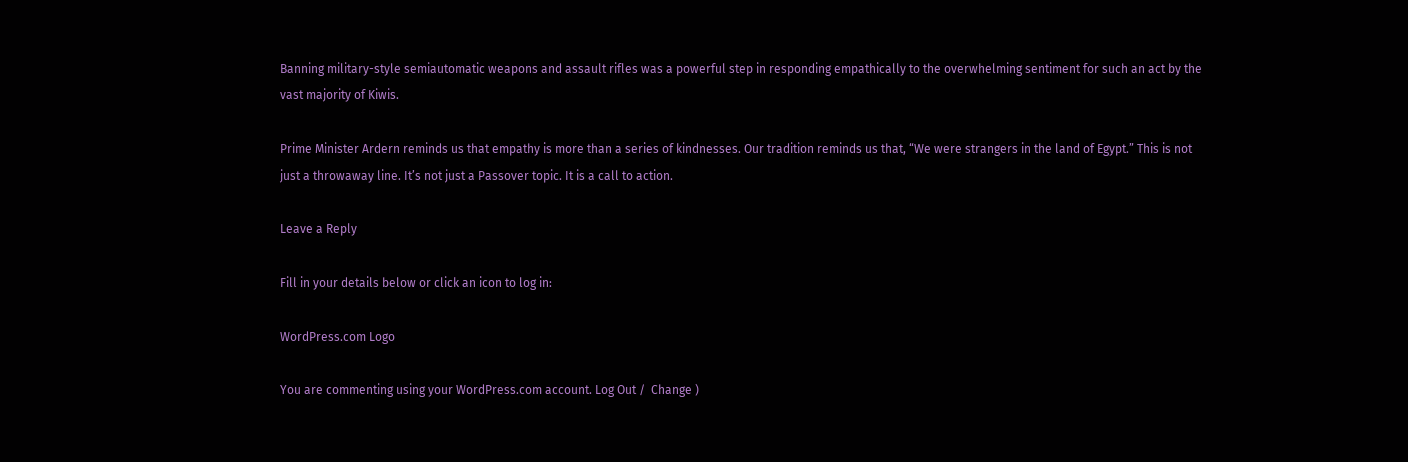Banning military-style semiautomatic weapons and assault rifles was a powerful step in responding empathically to the overwhelming sentiment for such an act by the vast majority of Kiwis.

Prime Minister Ardern reminds us that empathy is more than a series of kindnesses. Our tradition reminds us that, “We were strangers in the land of Egypt.” This is not just a throwaway line. It’s not just a Passover topic. It is a call to action.

Leave a Reply

Fill in your details below or click an icon to log in:

WordPress.com Logo

You are commenting using your WordPress.com account. Log Out /  Change )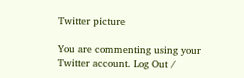Twitter picture

You are commenting using your Twitter account. Log Out /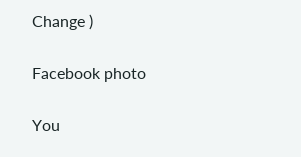Change )

Facebook photo

You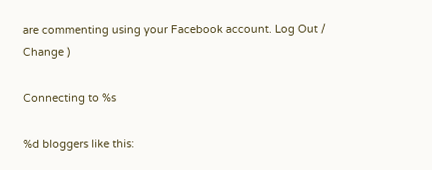are commenting using your Facebook account. Log Out /  Change )

Connecting to %s

%d bloggers like this: